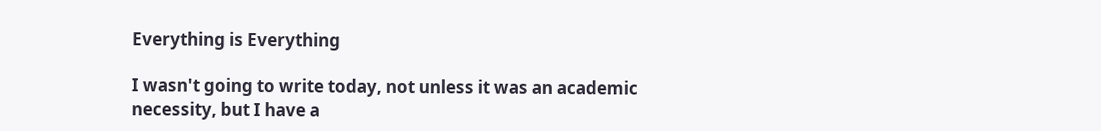Everything is Everything

I wasn't going to write today, not unless it was an academic necessity, but I have a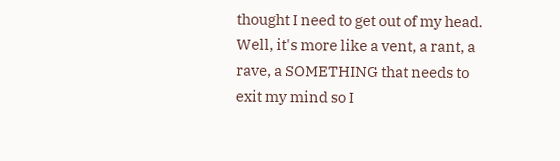thought I need to get out of my head. Well, it's more like a vent, a rant, a rave, a SOMETHING that needs to exit my mind so I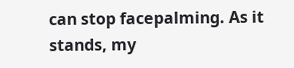can stop facepalming. As it stands, my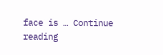face is … Continue reading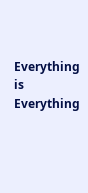Everything is Everything